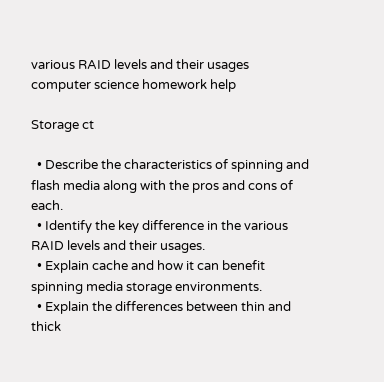various RAID levels and their usages computer science homework help

Storage ct

  • Describe the characteristics of spinning and flash media along with the pros and cons of each.
  • Identify the key difference in the various RAID levels and their usages.
  • Explain cache and how it can benefit spinning media storage environments.
  • Explain the differences between thin and thick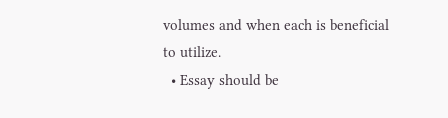volumes and when each is beneficial to utilize.
  • Essay should be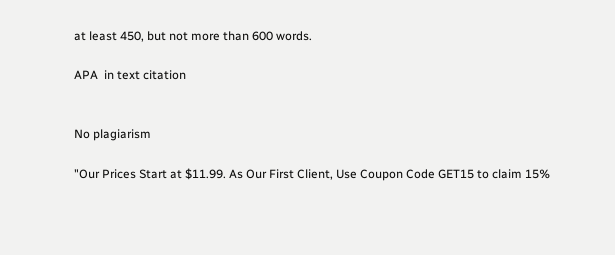at least 450, but not more than 600 words.

APA  in text citation


No plagiarism

"Our Prices Start at $11.99. As Our First Client, Use Coupon Code GET15 to claim 15%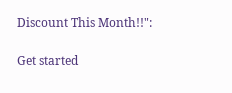Discount This Month!!":

Get started